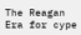The Reagan Era for cype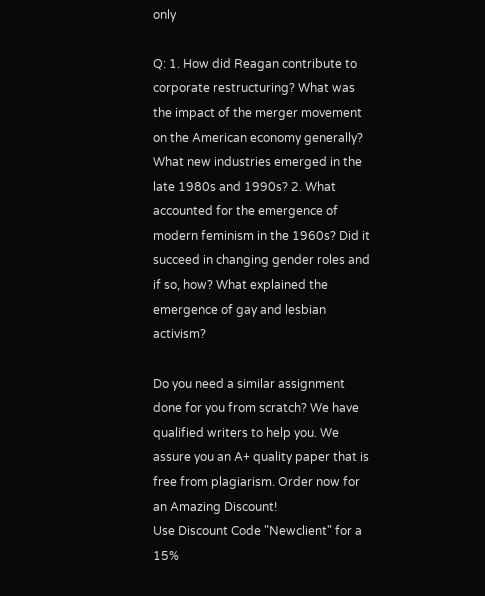only

Q: 1. How did Reagan contribute to corporate restructuring? What was the impact of the merger movement on the American economy generally? What new industries emerged in the late 1980s and 1990s? 2. What accounted for the emergence of modern feminism in the 1960s? Did it succeed in changing gender roles and if so, how? What explained the emergence of gay and lesbian activism?

Do you need a similar assignment done for you from scratch? We have qualified writers to help you. We assure you an A+ quality paper that is free from plagiarism. Order now for an Amazing Discount!
Use Discount Code "Newclient" for a 15%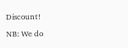Discount!

NB: We do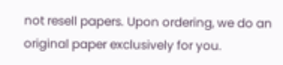not resell papers. Upon ordering, we do an original paper exclusively for you.